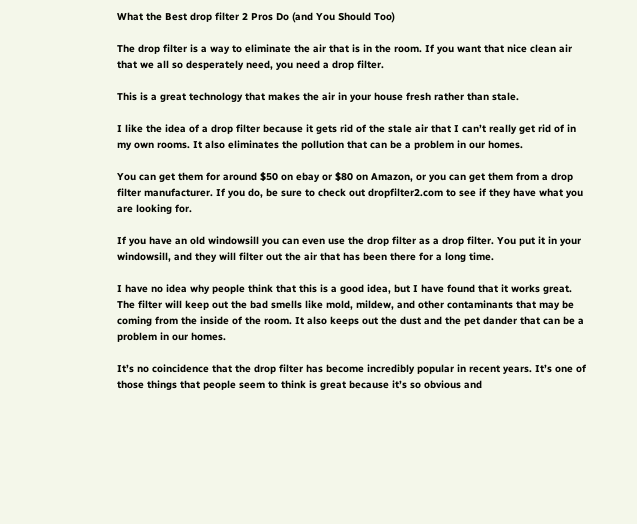What the Best drop filter 2 Pros Do (and You Should Too)

The drop filter is a way to eliminate the air that is in the room. If you want that nice clean air that we all so desperately need, you need a drop filter.

This is a great technology that makes the air in your house fresh rather than stale.

I like the idea of a drop filter because it gets rid of the stale air that I can’t really get rid of in my own rooms. It also eliminates the pollution that can be a problem in our homes.

You can get them for around $50 on ebay or $80 on Amazon, or you can get them from a drop filter manufacturer. If you do, be sure to check out dropfilter2.com to see if they have what you are looking for.

If you have an old windowsill you can even use the drop filter as a drop filter. You put it in your windowsill, and they will filter out the air that has been there for a long time.

I have no idea why people think that this is a good idea, but I have found that it works great. The filter will keep out the bad smells like mold, mildew, and other contaminants that may be coming from the inside of the room. It also keeps out the dust and the pet dander that can be a problem in our homes.

It’s no coincidence that the drop filter has become incredibly popular in recent years. It’s one of those things that people seem to think is great because it’s so obvious and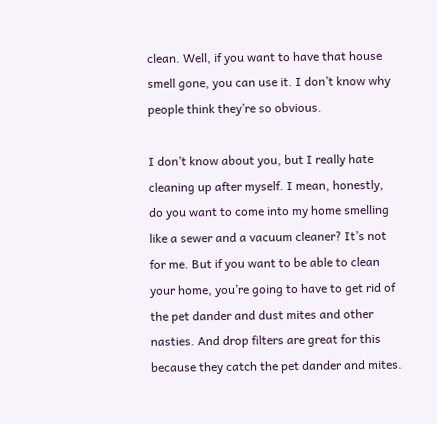clean. Well, if you want to have that house smell gone, you can use it. I don’t know why people think they’re so obvious.

I don’t know about you, but I really hate cleaning up after myself. I mean, honestly, do you want to come into my home smelling like a sewer and a vacuum cleaner? It’s not for me. But if you want to be able to clean your home, you’re going to have to get rid of the pet dander and dust mites and other nasties. And drop filters are great for this because they catch the pet dander and mites.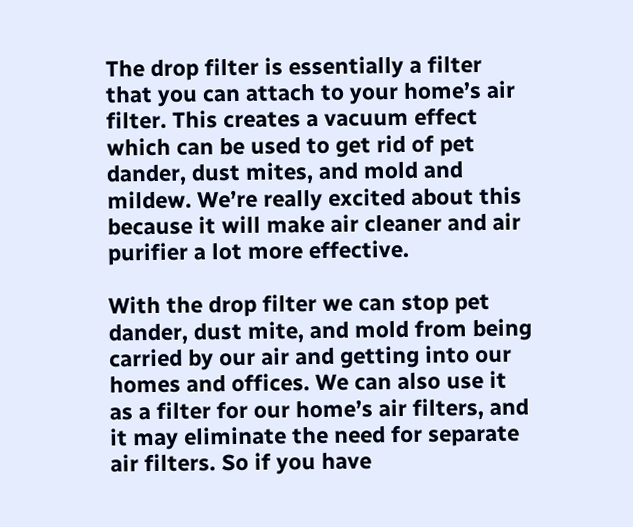The drop filter is essentially a filter that you can attach to your home’s air filter. This creates a vacuum effect which can be used to get rid of pet dander, dust mites, and mold and mildew. We’re really excited about this because it will make air cleaner and air purifier a lot more effective.

With the drop filter we can stop pet dander, dust mite, and mold from being carried by our air and getting into our homes and offices. We can also use it as a filter for our home’s air filters, and it may eliminate the need for separate air filters. So if you have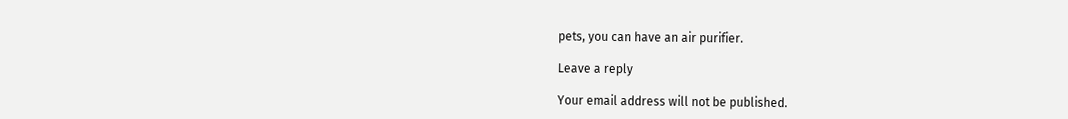pets, you can have an air purifier.

Leave a reply

Your email address will not be published.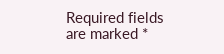Required fields are marked *